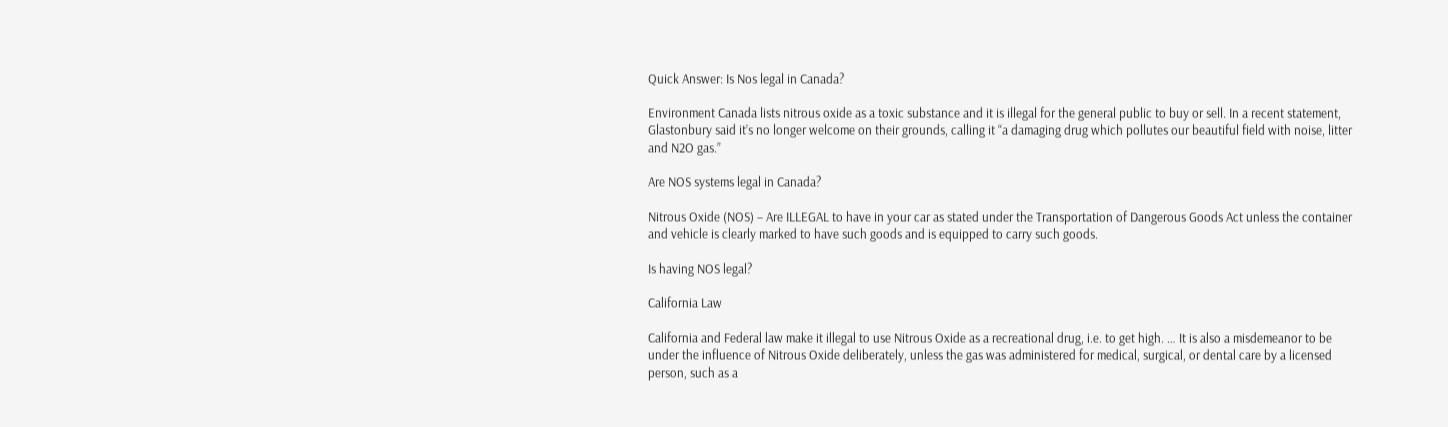Quick Answer: Is Nos legal in Canada?

Environment Canada lists nitrous oxide as a toxic substance and it is illegal for the general public to buy or sell. In a recent statement, Glastonbury said it’s no longer welcome on their grounds, calling it “a damaging drug which pollutes our beautiful field with noise, litter and N2O gas.”

Are NOS systems legal in Canada?

Nitrous Oxide (NOS) – Are ILLEGAL to have in your car as stated under the Transportation of Dangerous Goods Act unless the container and vehicle is clearly marked to have such goods and is equipped to carry such goods.

Is having NOS legal?

California Law

California and Federal law make it illegal to use Nitrous Oxide as a recreational drug, i.e. to get high. … It is also a misdemeanor to be under the influence of Nitrous Oxide deliberately, unless the gas was administered for medical, surgical, or dental care by a licensed person, such as a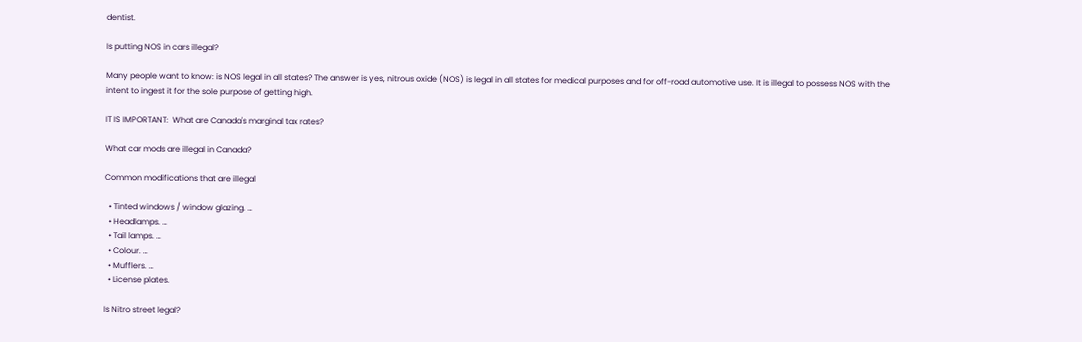dentist.

Is putting NOS in cars illegal?

Many people want to know: is NOS legal in all states? The answer is yes, nitrous oxide (NOS) is legal in all states for medical purposes and for off-road automotive use. It is illegal to possess NOS with the intent to ingest it for the sole purpose of getting high.

IT IS IMPORTANT:  What are Canada's marginal tax rates?

What car mods are illegal in Canada?

Common modifications that are illegal

  • Tinted windows / window glazing. …
  • Headlamps. …
  • Tail lamps. …
  • Colour. …
  • Mufflers. …
  • License plates.

Is Nitro street legal?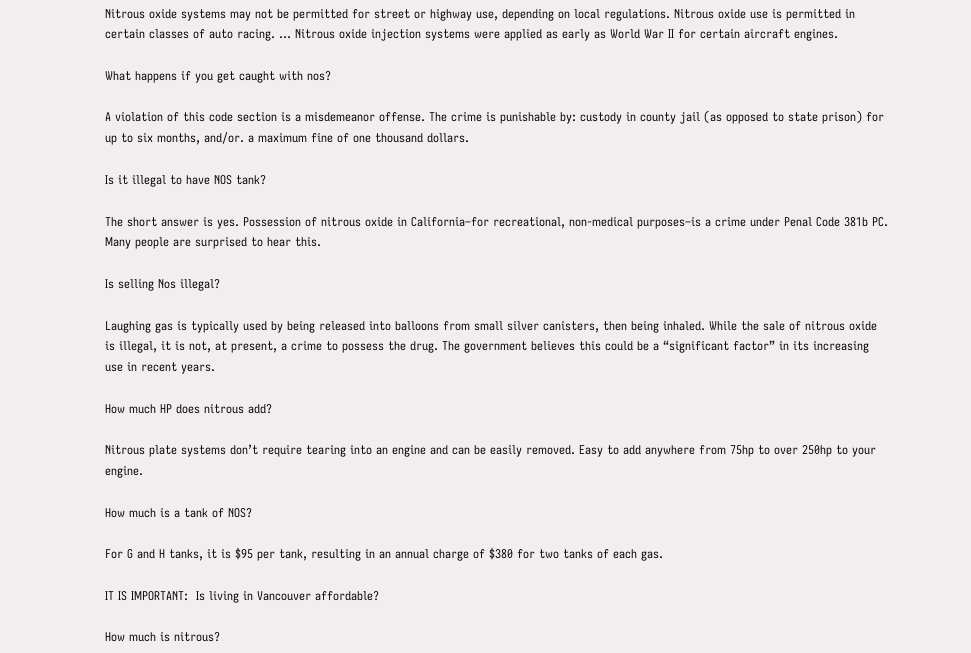Nitrous oxide systems may not be permitted for street or highway use, depending on local regulations. Nitrous oxide use is permitted in certain classes of auto racing. … Nitrous oxide injection systems were applied as early as World War II for certain aircraft engines.

What happens if you get caught with nos?

A violation of this code section is a misdemeanor offense. The crime is punishable by: custody in county jail (as opposed to state prison) for up to six months, and/or. a maximum fine of one thousand dollars.

Is it illegal to have NOS tank?

The short answer is yes. Possession of nitrous oxide in California–for recreational, non-medical purposes–is a crime under Penal Code 381b PC. Many people are surprised to hear this.

Is selling Nos illegal?

Laughing gas is typically used by being released into balloons from small silver canisters, then being inhaled. While the sale of nitrous oxide is illegal, it is not, at present, a crime to possess the drug. The government believes this could be a “significant factor” in its increasing use in recent years.

How much HP does nitrous add?

Nitrous plate systems don’t require tearing into an engine and can be easily removed. Easy to add anywhere from 75hp to over 250hp to your engine.

How much is a tank of NOS?

For G and H tanks, it is $95 per tank, resulting in an annual charge of $380 for two tanks of each gas.

IT IS IMPORTANT:  Is living in Vancouver affordable?

How much is nitrous?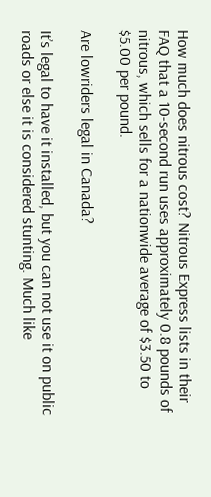How much does nitrous cost? Nitrous Express lists in their FAQ that a 10-second run uses approximately 0.8 pounds of nitrous, which sells for a nationwide average of $3.50 to $5.00 per pound.

Are lowriders legal in Canada?

It’s legal to have it installed, but you can not use it on public roads or else it is considered stunting. Much like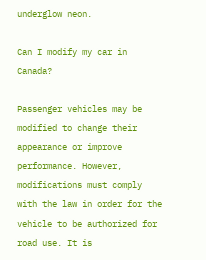underglow neon.

Can I modify my car in Canada?

Passenger vehicles may be modified to change their appearance or improve performance. However, modifications must comply with the law in order for the vehicle to be authorized for road use. It is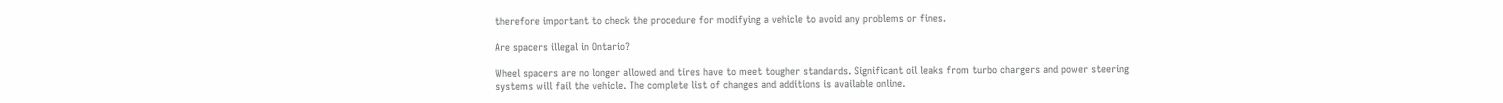therefore important to check the procedure for modifying a vehicle to avoid any problems or fines.

Are spacers illegal in Ontario?

Wheel spacers are no longer allowed and tires have to meet tougher standards. Significant oil leaks from turbo chargers and power steering systems will fail the vehicle. The complete list of changes and additions is available online.